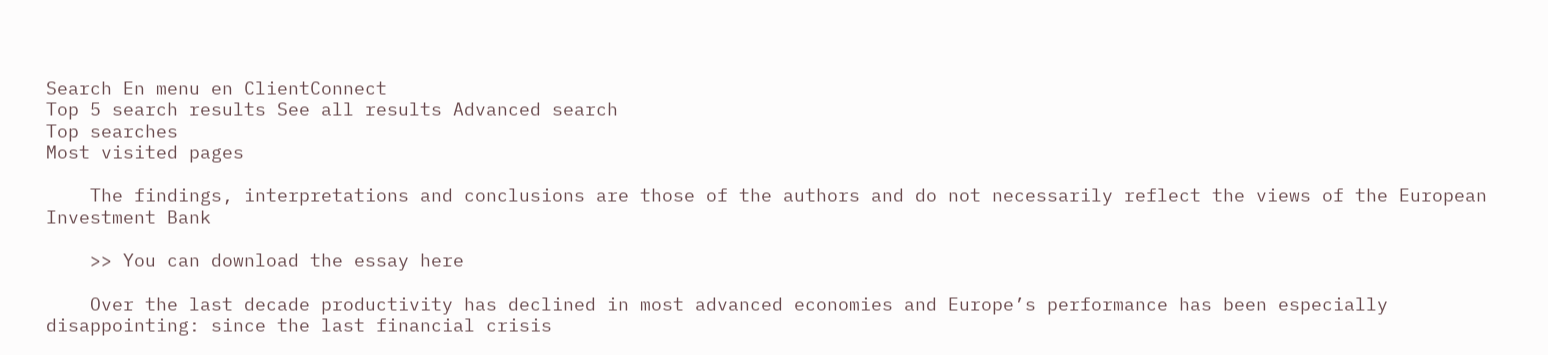Search En menu en ClientConnect
Top 5 search results See all results Advanced search
Top searches
Most visited pages

    The findings, interpretations and conclusions are those of the authors and do not necessarily reflect the views of the European Investment Bank

    >> You can download the essay here

    Over the last decade productivity has declined in most advanced economies and Europe’s performance has been especially disappointing: since the last financial crisis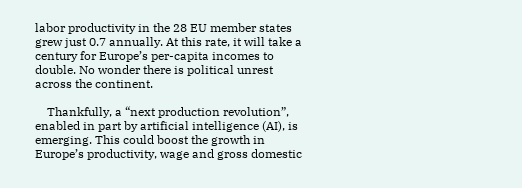labor productivity in the 28 EU member states grew just 0.7 annually. At this rate, it will take a century for Europe’s per-capita incomes to double. No wonder there is political unrest across the continent.

    Thankfully, a “next production revolution”, enabled in part by artificial intelligence (AI), is emerging. This could boost the growth in Europe’s productivity, wage and gross domestic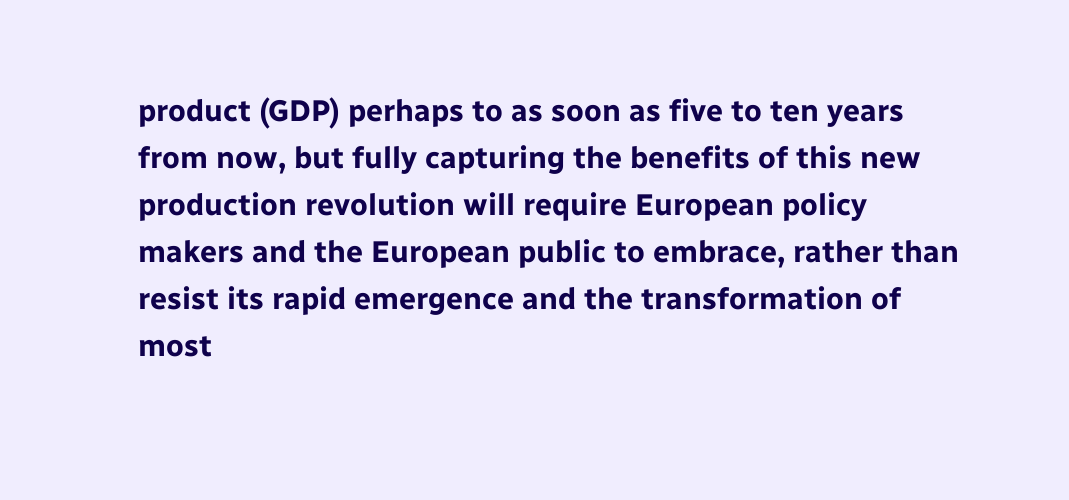product (GDP) perhaps to as soon as five to ten years from now, but fully capturing the benefits of this new production revolution will require European policy makers and the European public to embrace, rather than resist its rapid emergence and the transformation of most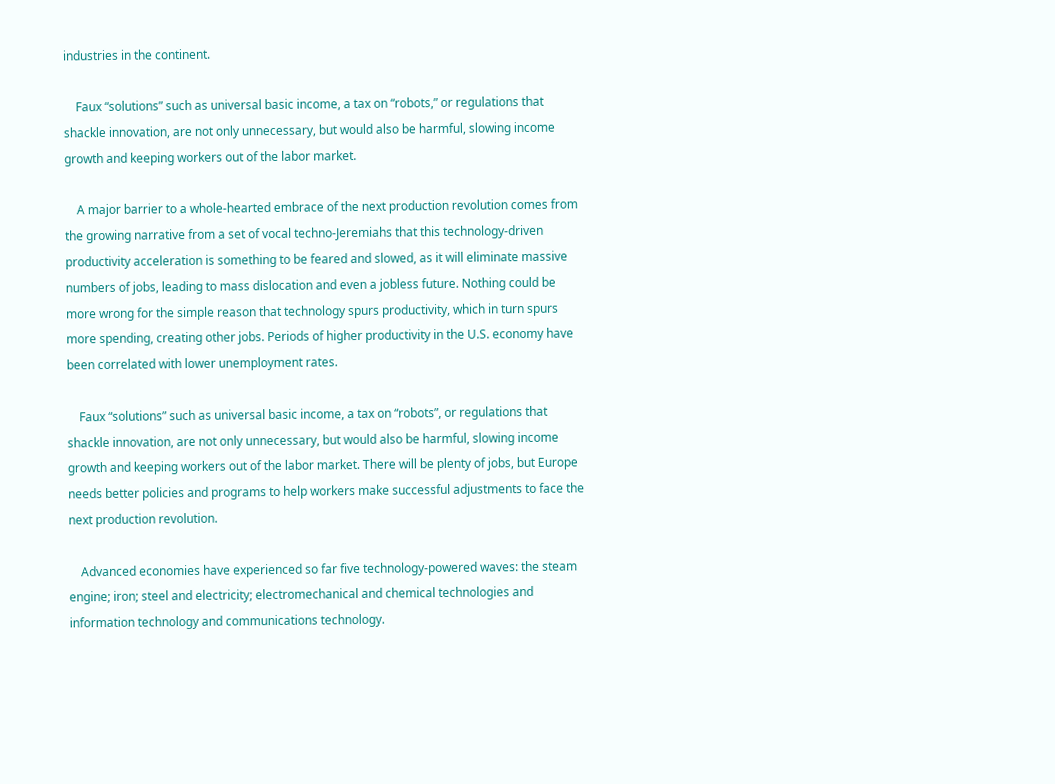industries in the continent.

    Faux “solutions” such as universal basic income, a tax on “robots,” or regulations that shackle innovation, are not only unnecessary, but would also be harmful, slowing income growth and keeping workers out of the labor market.

    A major barrier to a whole-hearted embrace of the next production revolution comes from the growing narrative from a set of vocal techno-Jeremiahs that this technology-driven productivity acceleration is something to be feared and slowed, as it will eliminate massive numbers of jobs, leading to mass dislocation and even a jobless future. Nothing could be more wrong for the simple reason that technology spurs productivity, which in turn spurs more spending, creating other jobs. Periods of higher productivity in the U.S. economy have been correlated with lower unemployment rates.

    Faux “solutions” such as universal basic income, a tax on “robots”, or regulations that shackle innovation, are not only unnecessary, but would also be harmful, slowing income growth and keeping workers out of the labor market. There will be plenty of jobs, but Europe needs better policies and programs to help workers make successful adjustments to face the next production revolution.

    Advanced economies have experienced so far five technology-powered waves: the steam engine; iron; steel and electricity; electromechanical and chemical technologies and information technology and communications technology.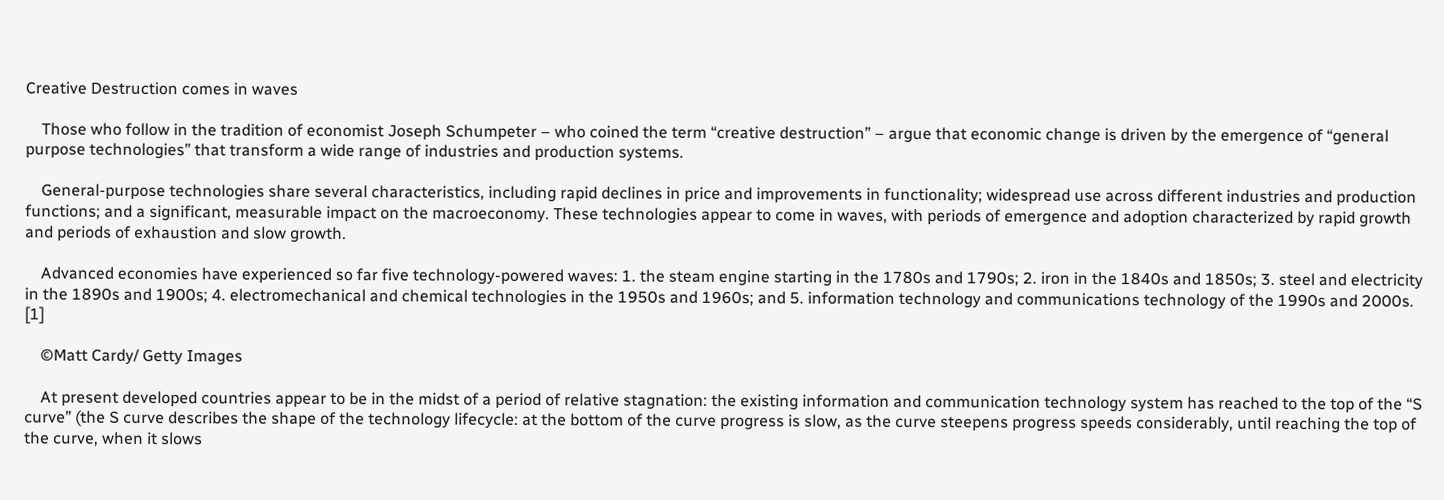Creative Destruction comes in waves

    Those who follow in the tradition of economist Joseph Schumpeter – who coined the term “creative destruction” – argue that economic change is driven by the emergence of “general purpose technologies” that transform a wide range of industries and production systems.

    General-purpose technologies share several characteristics, including rapid declines in price and improvements in functionality; widespread use across different industries and production functions; and a significant, measurable impact on the macroeconomy. These technologies appear to come in waves, with periods of emergence and adoption characterized by rapid growth and periods of exhaustion and slow growth.

    Advanced economies have experienced so far five technology-powered waves: 1. the steam engine starting in the 1780s and 1790s; 2. iron in the 1840s and 1850s; 3. steel and electricity in the 1890s and 1900s; 4. electromechanical and chemical technologies in the 1950s and 1960s; and 5. information technology and communications technology of the 1990s and 2000s. [1]

    ©Matt Cardy/ Getty Images

    At present developed countries appear to be in the midst of a period of relative stagnation: the existing information and communication technology system has reached to the top of the “S curve” (the S curve describes the shape of the technology lifecycle: at the bottom of the curve progress is slow, as the curve steepens progress speeds considerably, until reaching the top of the curve, when it slows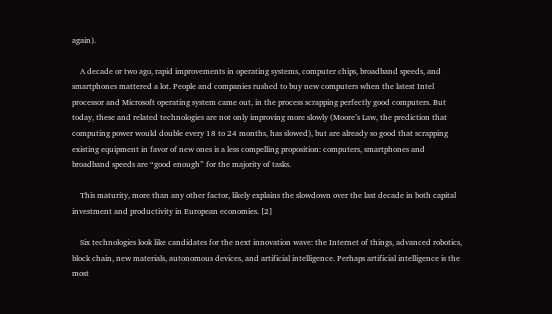again).

    A decade or two ago, rapid improvements in operating systems, computer chips, broadband speeds, and smartphones mattered a lot. People and companies rushed to buy new computers when the latest Intel processor and Microsoft operating system came out, in the process scrapping perfectly good computers. But today, these and related technologies are not only improving more slowly (Moore’s Law, the prediction that computing power would double every 18 to 24 months, has slowed), but are already so good that scrapping existing equipment in favor of new ones is a less compelling proposition: computers, smartphones and broadband speeds are “good enough” for the majority of tasks.

    This maturity, more than any other factor, likely explains the slowdown over the last decade in both capital investment and productivity in European economies. [2]

    Six technologies look like candidates for the next innovation wave: the Internet of things, advanced robotics, block chain, new materials, autonomous devices, and artificial intelligence. Perhaps artificial intelligence is the most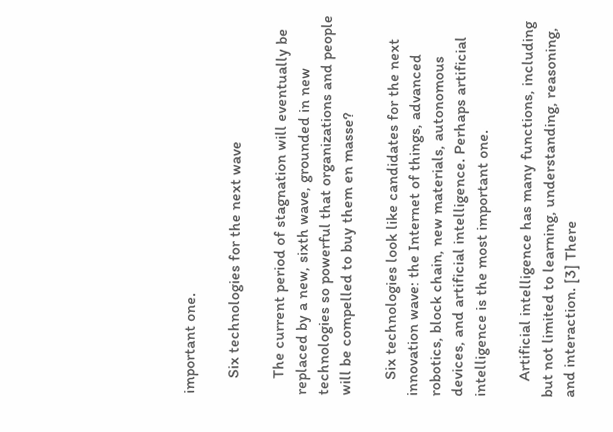important one.

    Six technologies for the next wave

    The current period of stagnation will eventually be replaced by a new, sixth wave, grounded in new technologies so powerful that organizations and people will be compelled to buy them en masse?

    Six technologies look like candidates for the next innovation wave: the Internet of things, advanced robotics, block chain, new materials, autonomous devices, and artificial intelligence. Perhaps artificial intelligence is the most important one.

    Artificial intelligence has many functions, including but not limited to learning, understanding, reasoning, and interaction. [3] There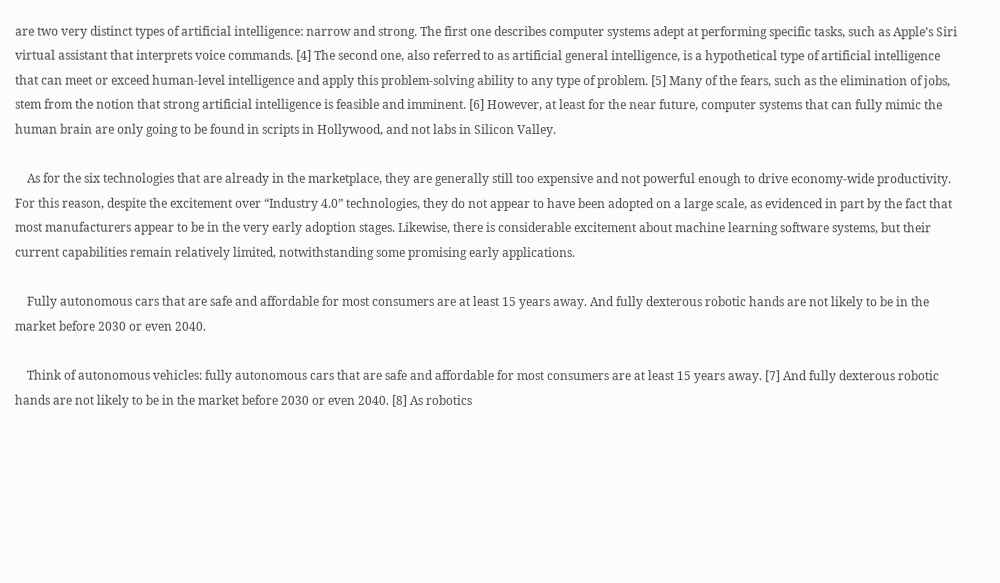are two very distinct types of artificial intelligence: narrow and strong. The first one describes computer systems adept at performing specific tasks, such as Apple’s Siri virtual assistant that interprets voice commands. [4] The second one, also referred to as artificial general intelligence, is a hypothetical type of artificial intelligence that can meet or exceed human-level intelligence and apply this problem-solving ability to any type of problem. [5] Many of the fears, such as the elimination of jobs, stem from the notion that strong artificial intelligence is feasible and imminent. [6] However, at least for the near future, computer systems that can fully mimic the human brain are only going to be found in scripts in Hollywood, and not labs in Silicon Valley.

    As for the six technologies that are already in the marketplace, they are generally still too expensive and not powerful enough to drive economy-wide productivity. For this reason, despite the excitement over “Industry 4.0” technologies, they do not appear to have been adopted on a large scale, as evidenced in part by the fact that most manufacturers appear to be in the very early adoption stages. Likewise, there is considerable excitement about machine learning software systems, but their current capabilities remain relatively limited, notwithstanding some promising early applications.

    Fully autonomous cars that are safe and affordable for most consumers are at least 15 years away. And fully dexterous robotic hands are not likely to be in the market before 2030 or even 2040.

    Think of autonomous vehicles: fully autonomous cars that are safe and affordable for most consumers are at least 15 years away. [7] And fully dexterous robotic hands are not likely to be in the market before 2030 or even 2040. [8] As robotics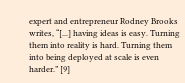expert and entrepreneur Rodney Brooks writes, “[...] having ideas is easy. Turning them into reality is hard. Turning them into being deployed at scale is even harder.” [9]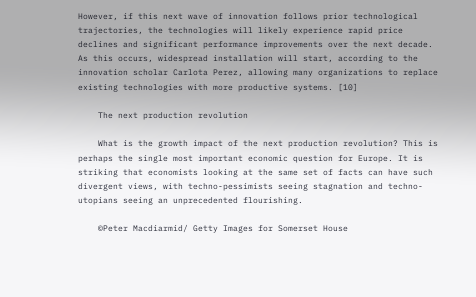However, if this next wave of innovation follows prior technological trajectories, the technologies will likely experience rapid price declines and significant performance improvements over the next decade. As this occurs, widespread installation will start, according to the innovation scholar Carlota Perez, allowing many organizations to replace existing technologies with more productive systems. [10]

    The next production revolution

    What is the growth impact of the next production revolution? This is perhaps the single most important economic question for Europe. It is striking that economists looking at the same set of facts can have such divergent views, with techno-pessimists seeing stagnation and techno-utopians seeing an unprecedented flourishing.

    ©Peter Macdiarmid/ Getty Images for Somerset House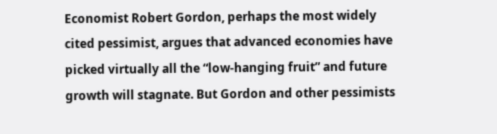Economist Robert Gordon, perhaps the most widely cited pessimist, argues that advanced economies have picked virtually all the “low-hanging fruit” and future growth will stagnate. But Gordon and other pessimists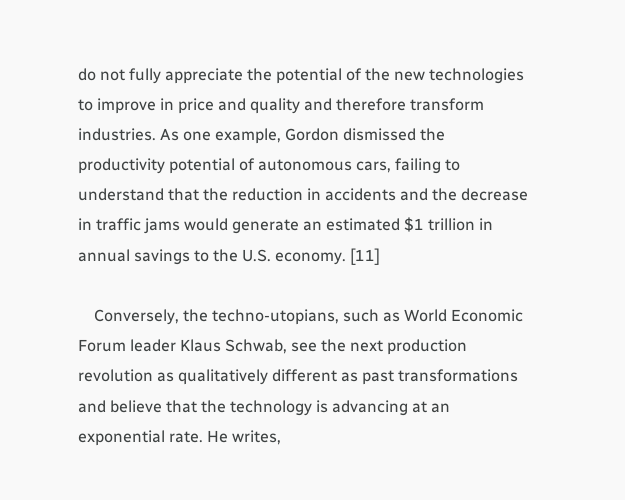do not fully appreciate the potential of the new technologies to improve in price and quality and therefore transform industries. As one example, Gordon dismissed the productivity potential of autonomous cars, failing to understand that the reduction in accidents and the decrease in traffic jams would generate an estimated $1 trillion in annual savings to the U.S. economy. [11]

    Conversely, the techno-utopians, such as World Economic Forum leader Klaus Schwab, see the next production revolution as qualitatively different as past transformations and believe that the technology is advancing at an exponential rate. He writes,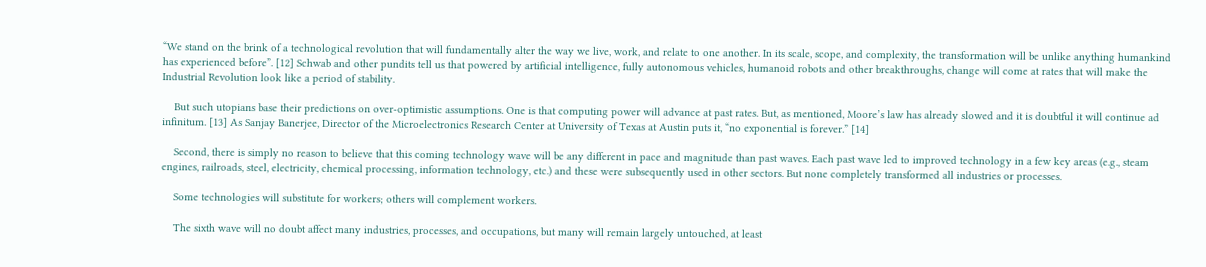“We stand on the brink of a technological revolution that will fundamentally alter the way we live, work, and relate to one another. In its scale, scope, and complexity, the transformation will be unlike anything humankind has experienced before”. [12] Schwab and other pundits tell us that powered by artificial intelligence, fully autonomous vehicles, humanoid robots and other breakthroughs, change will come at rates that will make the Industrial Revolution look like a period of stability.

    But such utopians base their predictions on over-optimistic assumptions. One is that computing power will advance at past rates. But, as mentioned, Moore’s law has already slowed and it is doubtful it will continue ad infinitum. [13] As Sanjay Banerjee, Director of the Microelectronics Research Center at University of Texas at Austin puts it, “no exponential is forever.” [14]

    Second, there is simply no reason to believe that this coming technology wave will be any different in pace and magnitude than past waves. Each past wave led to improved technology in a few key areas (e.g., steam engines, railroads, steel, electricity, chemical processing, information technology, etc.) and these were subsequently used in other sectors. But none completely transformed all industries or processes.

    Some technologies will substitute for workers; others will complement workers.

    The sixth wave will no doubt affect many industries, processes, and occupations, but many will remain largely untouched, at least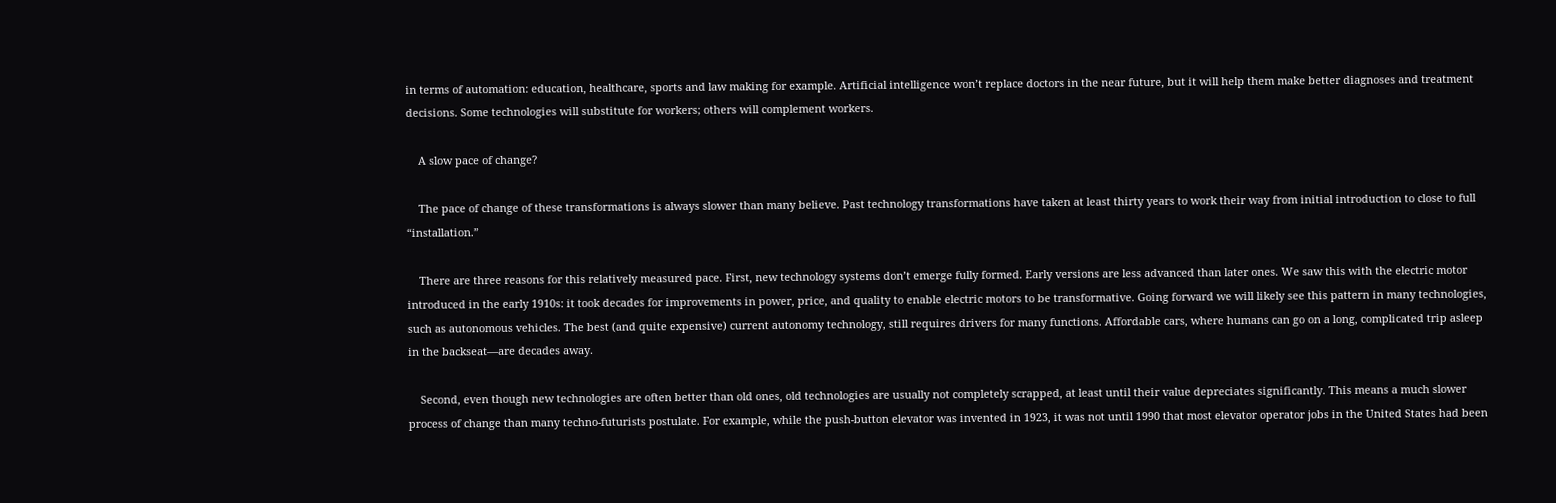in terms of automation: education, healthcare, sports and law making for example. Artificial intelligence won’t replace doctors in the near future, but it will help them make better diagnoses and treatment decisions. Some technologies will substitute for workers; others will complement workers.

    A slow pace of change?

    The pace of change of these transformations is always slower than many believe. Past technology transformations have taken at least thirty years to work their way from initial introduction to close to full “installation.”

    There are three reasons for this relatively measured pace. First, new technology systems don’t emerge fully formed. Early versions are less advanced than later ones. We saw this with the electric motor introduced in the early 1910s: it took decades for improvements in power, price, and quality to enable electric motors to be transformative. Going forward we will likely see this pattern in many technologies, such as autonomous vehicles. The best (and quite expensive) current autonomy technology, still requires drivers for many functions. Affordable cars, where humans can go on a long, complicated trip asleep in the backseat—are decades away.

    Second, even though new technologies are often better than old ones, old technologies are usually not completely scrapped, at least until their value depreciates significantly. This means a much slower process of change than many techno-futurists postulate. For example, while the push-button elevator was invented in 1923, it was not until 1990 that most elevator operator jobs in the United States had been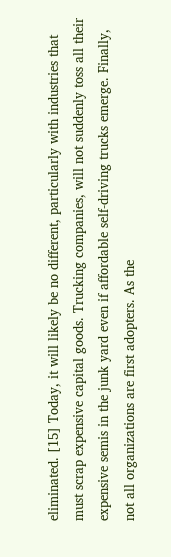eliminated. [15] Today, it will likely be no different, particularly with industries that must scrap expensive capital goods. Trucking companies, will not suddenly toss all their expensive semis in the junk yard even if affordable self-driving trucks emerge. Finally, not all organizations are first adopters. As the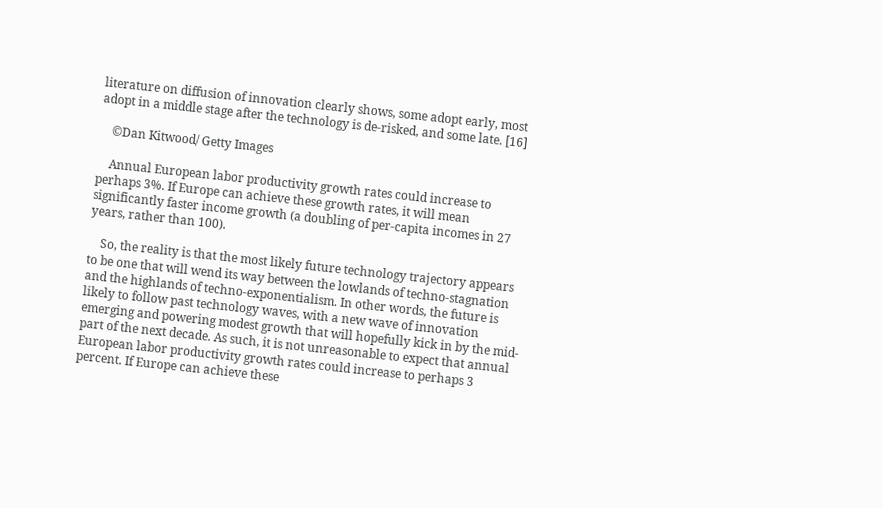literature on diffusion of innovation clearly shows, some adopt early, most adopt in a middle stage after the technology is de-risked, and some late. [16]

    ©Dan Kitwood/ Getty Images

    Annual European labor productivity growth rates could increase to perhaps 3%. If Europe can achieve these growth rates, it will mean significantly faster income growth (a doubling of per-capita incomes in 27 years, rather than 100).

    So, the reality is that the most likely future technology trajectory appears to be one that will wend its way between the lowlands of techno-stagnation and the highlands of techno-exponentialism. In other words, the future is likely to follow past technology waves, with a new wave of innovation emerging and powering modest growth that will hopefully kick in by the mid-part of the next decade. As such, it is not unreasonable to expect that annual European labor productivity growth rates could increase to perhaps 3 percent. If Europe can achieve these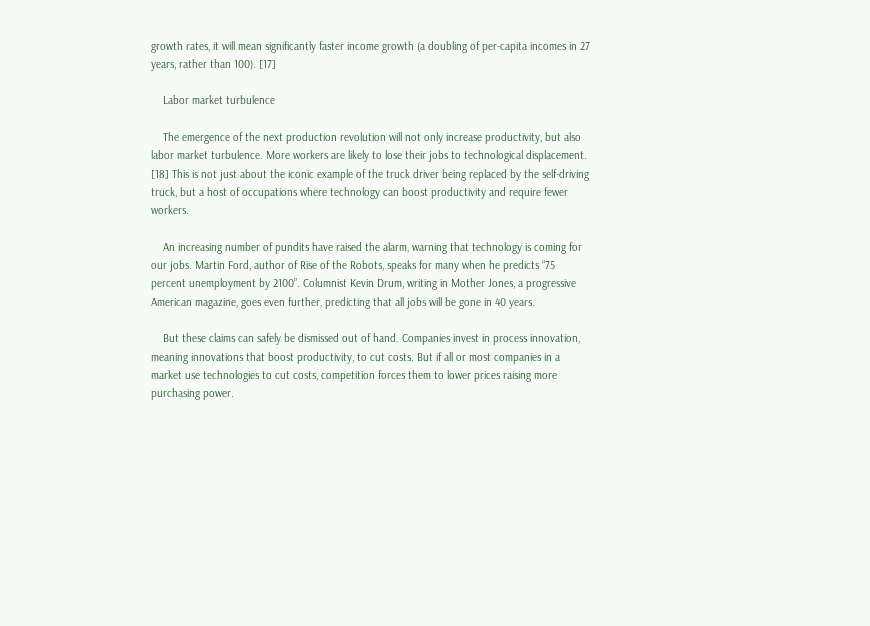growth rates, it will mean significantly faster income growth (a doubling of per-capita incomes in 27 years, rather than 100). [17]

    Labor market turbulence

    The emergence of the next production revolution will not only increase productivity, but also labor market turbulence. More workers are likely to lose their jobs to technological displacement. [18] This is not just about the iconic example of the truck driver being replaced by the self-driving truck, but a host of occupations where technology can boost productivity and require fewer workers.

    An increasing number of pundits have raised the alarm, warning that technology is coming for our jobs. Martin Ford, author of Rise of the Robots, speaks for many when he predicts “75 percent unemployment by 2100”. Columnist Kevin Drum, writing in Mother Jones, a progressive American magazine, goes even further, predicting that all jobs will be gone in 40 years.

    But these claims can safely be dismissed out of hand. Companies invest in process innovation, meaning innovations that boost productivity, to cut costs. But if all or most companies in a market use technologies to cut costs, competition forces them to lower prices raising more purchasing power.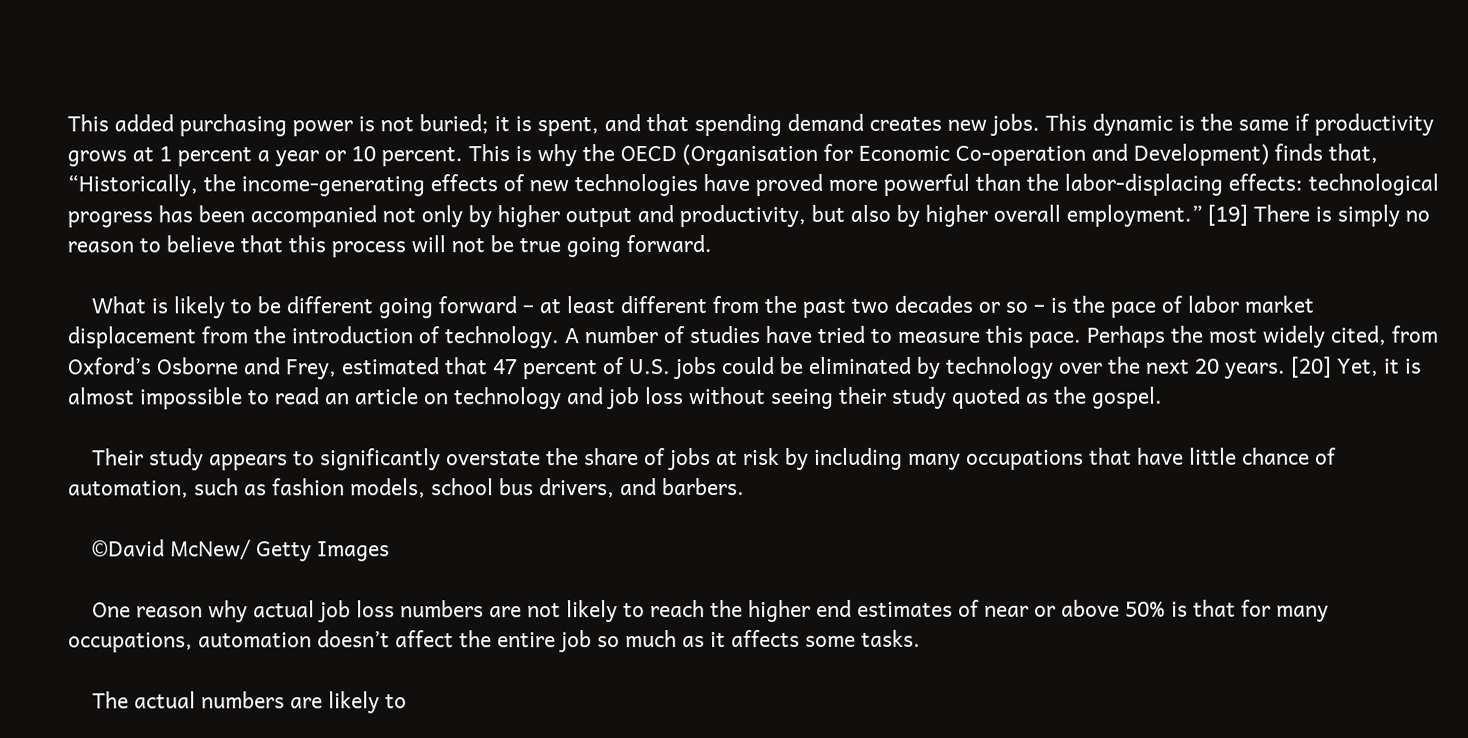This added purchasing power is not buried; it is spent, and that spending demand creates new jobs. This dynamic is the same if productivity grows at 1 percent a year or 10 percent. This is why the OECD (Organisation for Economic Co-operation and Development) finds that, “Historically, the income-generating effects of new technologies have proved more powerful than the labor-displacing effects: technological progress has been accompanied not only by higher output and productivity, but also by higher overall employment.” [19] There is simply no reason to believe that this process will not be true going forward.

    What is likely to be different going forward – at least different from the past two decades or so – is the pace of labor market displacement from the introduction of technology. A number of studies have tried to measure this pace. Perhaps the most widely cited, from Oxford’s Osborne and Frey, estimated that 47 percent of U.S. jobs could be eliminated by technology over the next 20 years. [20] Yet, it is almost impossible to read an article on technology and job loss without seeing their study quoted as the gospel.

    Their study appears to significantly overstate the share of jobs at risk by including many occupations that have little chance of automation, such as fashion models, school bus drivers, and barbers.

    ©David McNew/ Getty Images

    One reason why actual job loss numbers are not likely to reach the higher end estimates of near or above 50% is that for many occupations, automation doesn’t affect the entire job so much as it affects some tasks.

    The actual numbers are likely to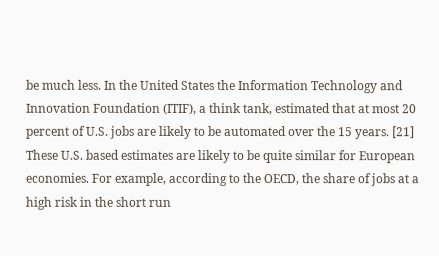be much less. In the United States the Information Technology and Innovation Foundation (ITIF), a think tank, estimated that at most 20 percent of U.S. jobs are likely to be automated over the 15 years. [21] These U.S. based estimates are likely to be quite similar for European economies. For example, according to the OECD, the share of jobs at a high risk in the short run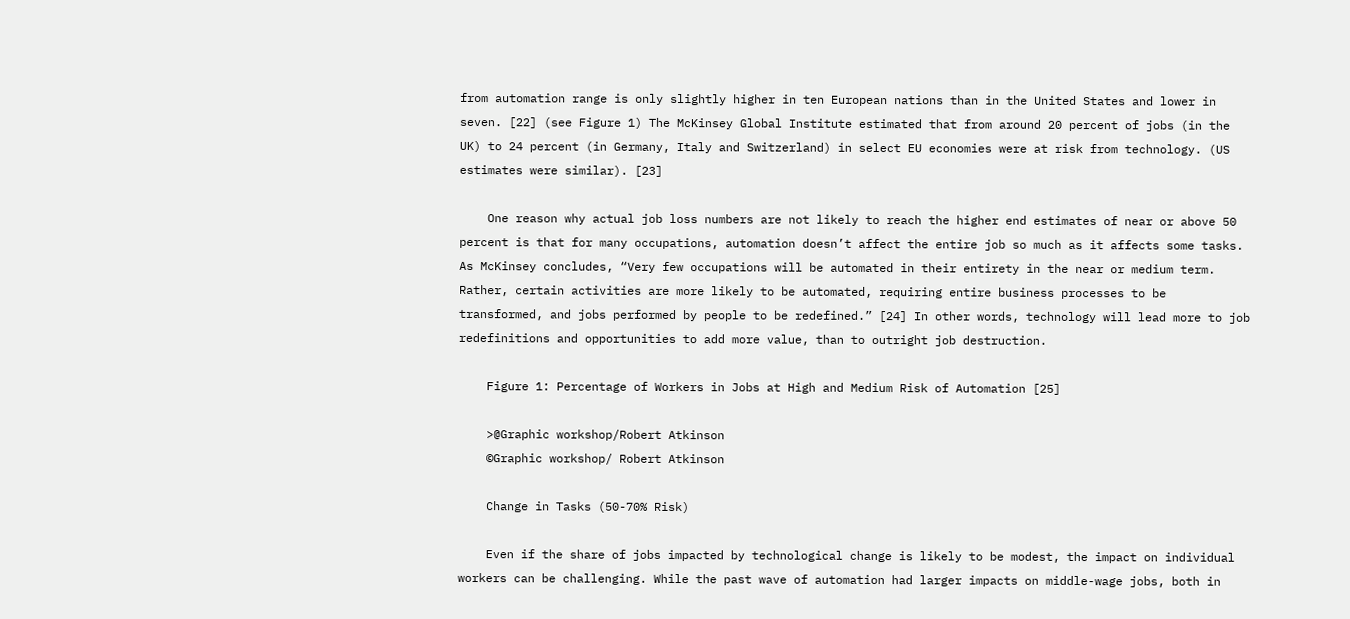from automation range is only slightly higher in ten European nations than in the United States and lower in seven. [22] (see Figure 1) The McKinsey Global Institute estimated that from around 20 percent of jobs (in the UK) to 24 percent (in Germany, Italy and Switzerland) in select EU economies were at risk from technology. (US estimates were similar). [23]

    One reason why actual job loss numbers are not likely to reach the higher end estimates of near or above 50 percent is that for many occupations, automation doesn’t affect the entire job so much as it affects some tasks. As McKinsey concludes, “Very few occupations will be automated in their entirety in the near or medium term. Rather, certain activities are more likely to be automated, requiring entire business processes to be transformed, and jobs performed by people to be redefined.” [24] In other words, technology will lead more to job redefinitions and opportunities to add more value, than to outright job destruction.

    Figure 1: Percentage of Workers in Jobs at High and Medium Risk of Automation [25]

    >@Graphic workshop/Robert Atkinson
    ©Graphic workshop/ Robert Atkinson

    Change in Tasks (50-70% Risk)

    Even if the share of jobs impacted by technological change is likely to be modest, the impact on individual workers can be challenging. While the past wave of automation had larger impacts on middle-wage jobs, both in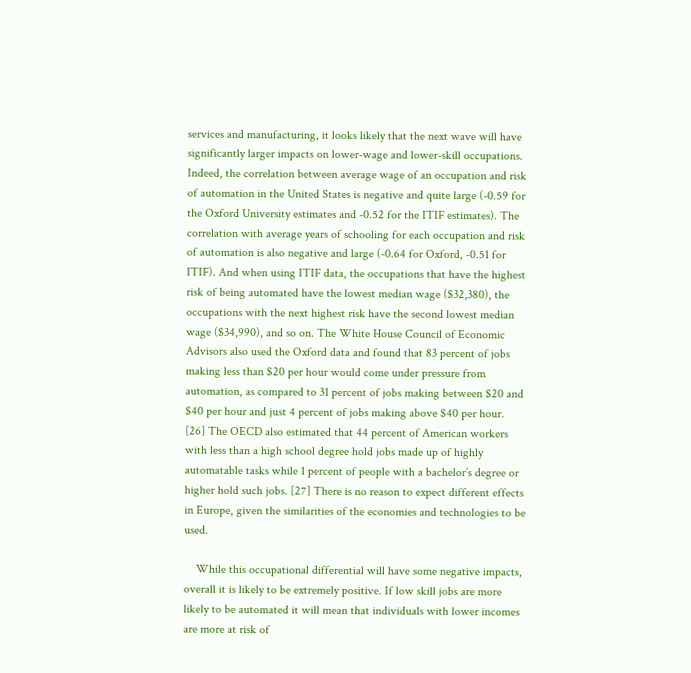services and manufacturing, it looks likely that the next wave will have significantly larger impacts on lower-wage and lower-skill occupations. Indeed, the correlation between average wage of an occupation and risk of automation in the United States is negative and quite large (-0.59 for the Oxford University estimates and -0.52 for the ITIF estimates). The correlation with average years of schooling for each occupation and risk of automation is also negative and large (-0.64 for Oxford, -0.51 for ITIF). And when using ITIF data, the occupations that have the highest risk of being automated have the lowest median wage ($32,380), the occupations with the next highest risk have the second lowest median wage ($34,990), and so on. The White House Council of Economic Advisors also used the Oxford data and found that 83 percent of jobs making less than $20 per hour would come under pressure from automation, as compared to 31 percent of jobs making between $20 and $40 per hour and just 4 percent of jobs making above $40 per hour. [26] The OECD also estimated that 44 percent of American workers with less than a high school degree hold jobs made up of highly automatable tasks while 1 percent of people with a bachelor’s degree or higher hold such jobs. [27] There is no reason to expect different effects in Europe, given the similarities of the economies and technologies to be used.

    While this occupational differential will have some negative impacts, overall it is likely to be extremely positive. If low skill jobs are more likely to be automated it will mean that individuals with lower incomes are more at risk of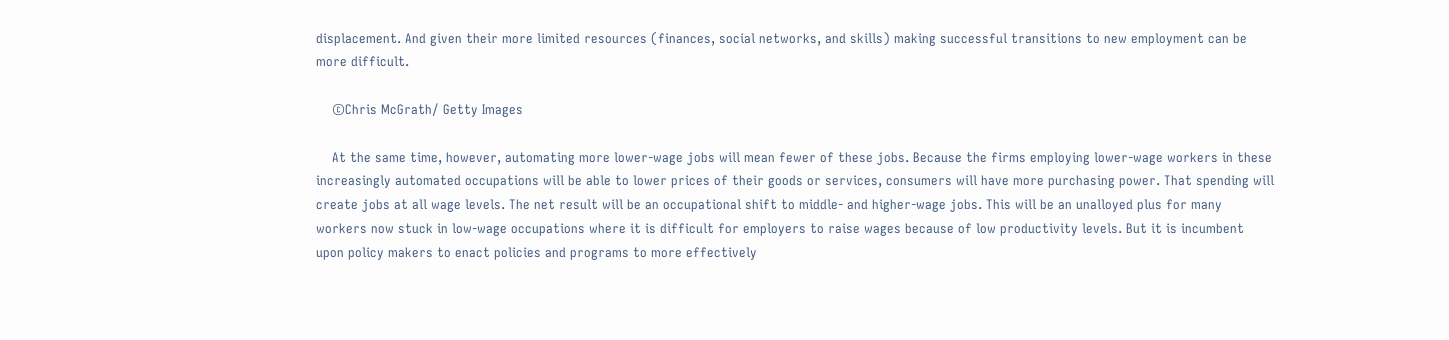displacement. And given their more limited resources (finances, social networks, and skills) making successful transitions to new employment can be more difficult.

    ©Chris McGrath/ Getty Images

    At the same time, however, automating more lower-wage jobs will mean fewer of these jobs. Because the firms employing lower-wage workers in these increasingly automated occupations will be able to lower prices of their goods or services, consumers will have more purchasing power. That spending will create jobs at all wage levels. The net result will be an occupational shift to middle- and higher-wage jobs. This will be an unalloyed plus for many workers now stuck in low-wage occupations where it is difficult for employers to raise wages because of low productivity levels. But it is incumbent upon policy makers to enact policies and programs to more effectively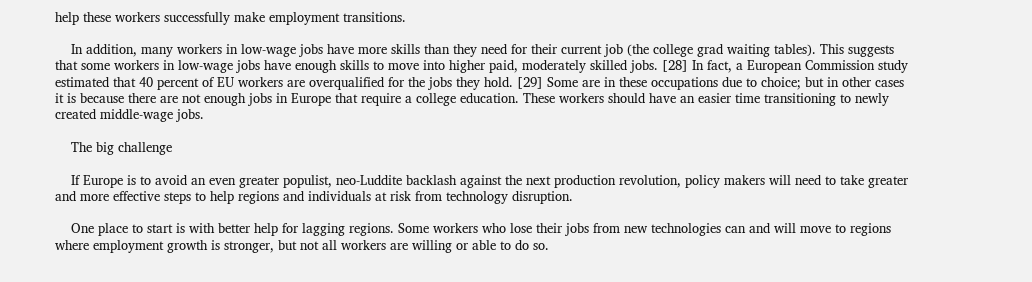help these workers successfully make employment transitions.

    In addition, many workers in low-wage jobs have more skills than they need for their current job (the college grad waiting tables). This suggests that some workers in low-wage jobs have enough skills to move into higher paid, moderately skilled jobs. [28] In fact, a European Commission study estimated that 40 percent of EU workers are overqualified for the jobs they hold. [29] Some are in these occupations due to choice; but in other cases it is because there are not enough jobs in Europe that require a college education. These workers should have an easier time transitioning to newly created middle-wage jobs.

    The big challenge

    If Europe is to avoid an even greater populist, neo-Luddite backlash against the next production revolution, policy makers will need to take greater and more effective steps to help regions and individuals at risk from technology disruption.

    One place to start is with better help for lagging regions. Some workers who lose their jobs from new technologies can and will move to regions where employment growth is stronger, but not all workers are willing or able to do so.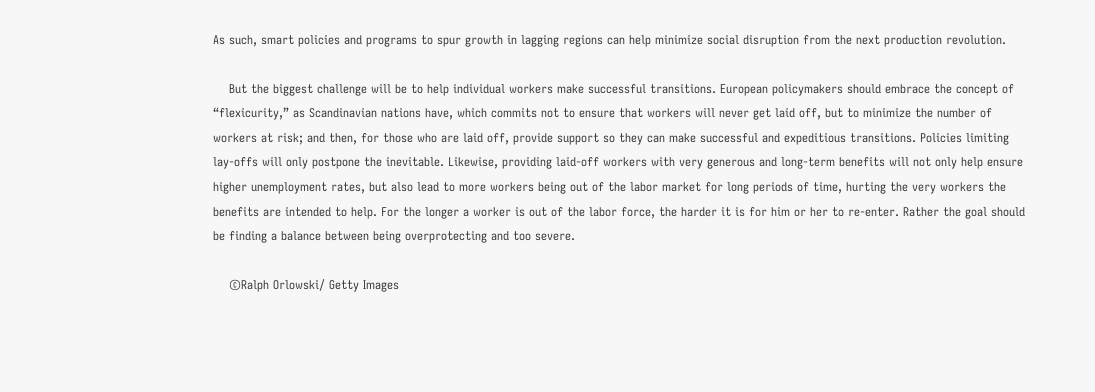As such, smart policies and programs to spur growth in lagging regions can help minimize social disruption from the next production revolution.

    But the biggest challenge will be to help individual workers make successful transitions. European policymakers should embrace the concept of “flexicurity,” as Scandinavian nations have, which commits not to ensure that workers will never get laid off, but to minimize the number of workers at risk; and then, for those who are laid off, provide support so they can make successful and expeditious transitions. Policies limiting lay-offs will only postpone the inevitable. Likewise, providing laid-off workers with very generous and long-term benefits will not only help ensure higher unemployment rates, but also lead to more workers being out of the labor market for long periods of time, hurting the very workers the benefits are intended to help. For the longer a worker is out of the labor force, the harder it is for him or her to re-enter. Rather the goal should be finding a balance between being overprotecting and too severe.

    ©Ralph Orlowski/ Getty Images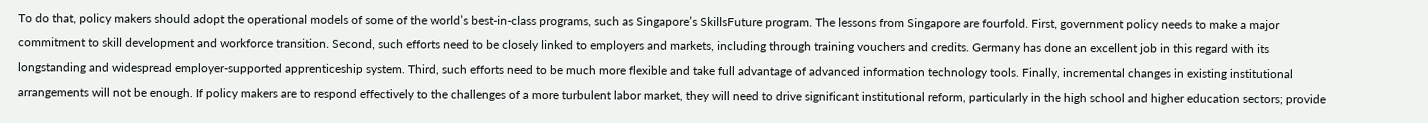To do that, policy makers should adopt the operational models of some of the world’s best-in-class programs, such as Singapore’s SkillsFuture program. The lessons from Singapore are fourfold. First, government policy needs to make a major commitment to skill development and workforce transition. Second, such efforts need to be closely linked to employers and markets, including through training vouchers and credits. Germany has done an excellent job in this regard with its longstanding and widespread employer-supported apprenticeship system. Third, such efforts need to be much more flexible and take full advantage of advanced information technology tools. Finally, incremental changes in existing institutional arrangements will not be enough. If policy makers are to respond effectively to the challenges of a more turbulent labor market, they will need to drive significant institutional reform, particularly in the high school and higher education sectors; provide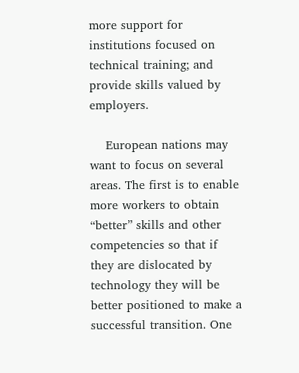more support for institutions focused on technical training; and provide skills valued by employers.

    European nations may want to focus on several areas. The first is to enable more workers to obtain “better” skills and other competencies so that if they are dislocated by technology they will be better positioned to make a successful transition. One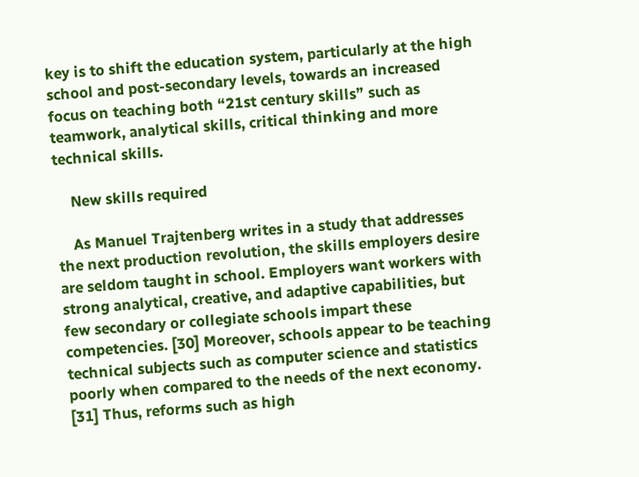key is to shift the education system, particularly at the high school and post-secondary levels, towards an increased focus on teaching both “21st century skills” such as teamwork, analytical skills, critical thinking and more technical skills.

    New skills required

    As Manuel Trajtenberg writes in a study that addresses the next production revolution, the skills employers desire are seldom taught in school. Employers want workers with strong analytical, creative, and adaptive capabilities, but few secondary or collegiate schools impart these competencies. [30] Moreover, schools appear to be teaching technical subjects such as computer science and statistics poorly when compared to the needs of the next economy. [31] Thus, reforms such as high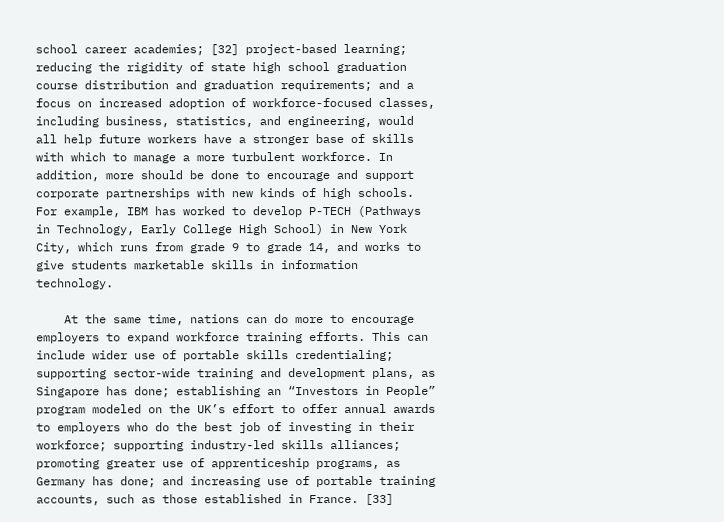school career academies; [32] project-based learning; reducing the rigidity of state high school graduation course distribution and graduation requirements; and a focus on increased adoption of workforce-focused classes, including business, statistics, and engineering, would all help future workers have a stronger base of skills with which to manage a more turbulent workforce. In addition, more should be done to encourage and support corporate partnerships with new kinds of high schools. For example, IBM has worked to develop P-TECH (Pathways in Technology, Early College High School) in New York City, which runs from grade 9 to grade 14, and works to give students marketable skills in information technology.

    At the same time, nations can do more to encourage employers to expand workforce training efforts. This can include wider use of portable skills credentialing; supporting sector-wide training and development plans, as Singapore has done; establishing an “Investors in People” program modeled on the UK’s effort to offer annual awards to employers who do the best job of investing in their workforce; supporting industry-led skills alliances; promoting greater use of apprenticeship programs, as Germany has done; and increasing use of portable training accounts, such as those established in France. [33]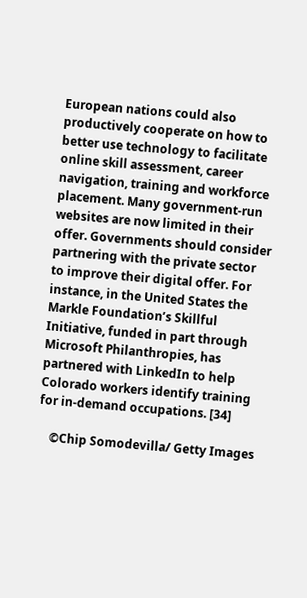European nations could also productively cooperate on how to better use technology to facilitate online skill assessment, career navigation, training and workforce placement. Many government-run websites are now limited in their offer. Governments should consider partnering with the private sector to improve their digital offer. For instance, in the United States the Markle Foundation’s Skillful Initiative, funded in part through Microsoft Philanthropies, has partnered with LinkedIn to help Colorado workers identify training for in-demand occupations. [34]

    ©Chip Somodevilla/ Getty Images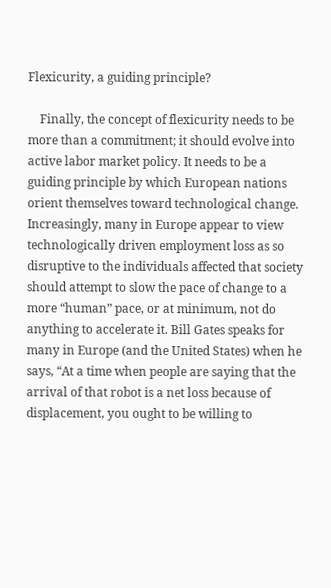Flexicurity, a guiding principle?

    Finally, the concept of flexicurity needs to be more than a commitment; it should evolve into active labor market policy. It needs to be a guiding principle by which European nations orient themselves toward technological change. Increasingly, many in Europe appear to view technologically driven employment loss as so disruptive to the individuals affected that society should attempt to slow the pace of change to a more “human” pace, or at minimum, not do anything to accelerate it. Bill Gates speaks for many in Europe (and the United States) when he says, “At a time when people are saying that the arrival of that robot is a net loss because of displacement, you ought to be willing to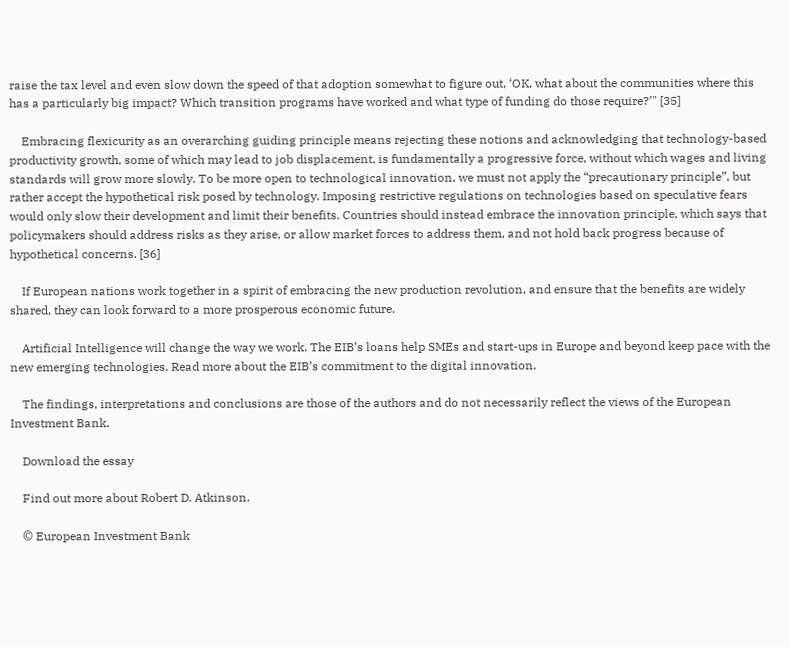raise the tax level and even slow down the speed of that adoption somewhat to figure out, ‘OK, what about the communities where this has a particularly big impact? Which transition programs have worked and what type of funding do those require?’" [35]

    Embracing flexicurity as an overarching guiding principle means rejecting these notions and acknowledging that technology-based productivity growth, some of which may lead to job displacement, is fundamentally a progressive force, without which wages and living standards will grow more slowly. To be more open to technological innovation, we must not apply the “precautionary principle”, but rather accept the hypothetical risk posed by technology. Imposing restrictive regulations on technologies based on speculative fears would only slow their development and limit their benefits. Countries should instead embrace the innovation principle, which says that policymakers should address risks as they arise, or allow market forces to address them, and not hold back progress because of hypothetical concerns. [36]

    If European nations work together in a spirit of embracing the new production revolution, and ensure that the benefits are widely shared, they can look forward to a more prosperous economic future.

    Artificial Intelligence will change the way we work. The EIB’s loans help SMEs and start-ups in Europe and beyond keep pace with the new emerging technologies. Read more about the EIB’s commitment to the digital innovation.

    The findings, interpretations and conclusions are those of the authors and do not necessarily reflect the views of the European Investment Bank.

    Download the essay

    Find out more about Robert D. Atkinson.

    © European Investment Bank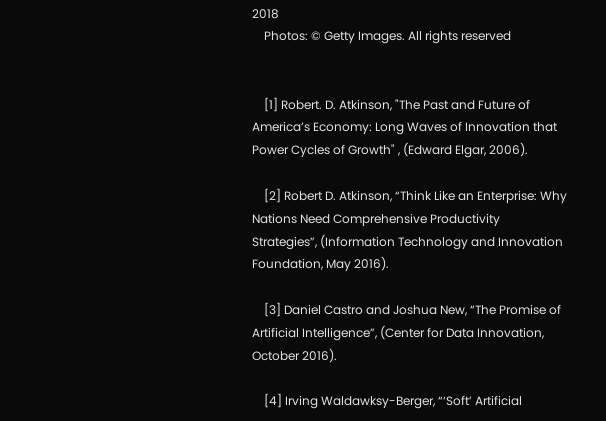2018
    Photos: © Getty Images. All rights reserved


    [1] Robert. D. Atkinson, "The Past and Future of America’s Economy: Long Waves of Innovation that Power Cycles of Growth" , (Edward Elgar, 2006).

    [2] Robert D. Atkinson, “Think Like an Enterprise: Why Nations Need Comprehensive Productivity Strategies”, (Information Technology and Innovation Foundation, May 2016).

    [3] Daniel Castro and Joshua New, “The Promise of Artificial Intelligence”, (Center for Data Innovation, October 2016).

    [4] Irving Waldawksy-Berger, “‘Soft’ Artificial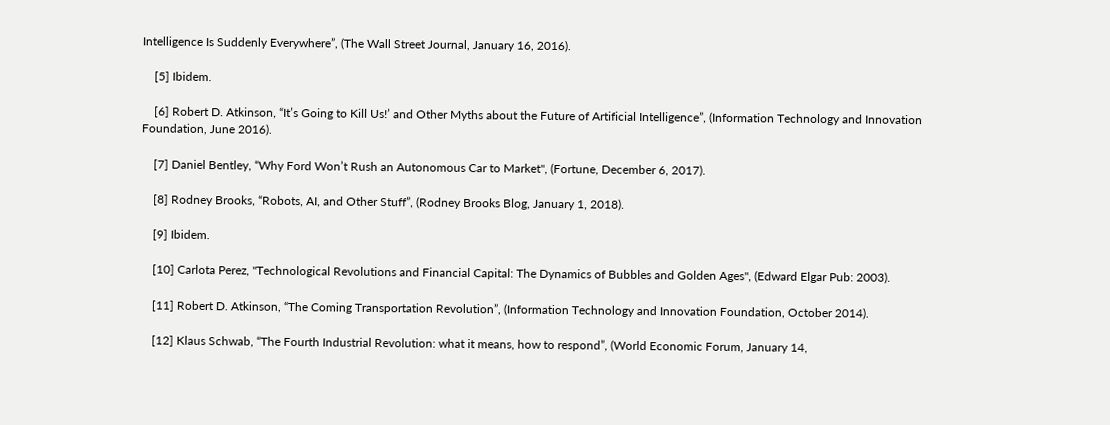Intelligence Is Suddenly Everywhere”, (The Wall Street Journal, January 16, 2016).

    [5] Ibidem.

    [6] Robert D. Atkinson, “It’s Going to Kill Us!’ and Other Myths about the Future of Artificial Intelligence”, (Information Technology and Innovation Foundation, June 2016).

    [7] Daniel Bentley, “Why Ford Won’t Rush an Autonomous Car to Market", (Fortune, December 6, 2017).

    [8] Rodney Brooks, “Robots, AI, and Other Stuff”, (Rodney Brooks Blog, January 1, 2018).

    [9] Ibidem.

    [10] Carlota Perez, "Technological Revolutions and Financial Capital: The Dynamics of Bubbles and Golden Ages", (Edward Elgar Pub: 2003).

    [11] Robert D. Atkinson, “The Coming Transportation Revolution”, (Information Technology and Innovation Foundation, October 2014).

    [12] Klaus Schwab, “The Fourth Industrial Revolution: what it means, how to respond”, (World Economic Forum, January 14,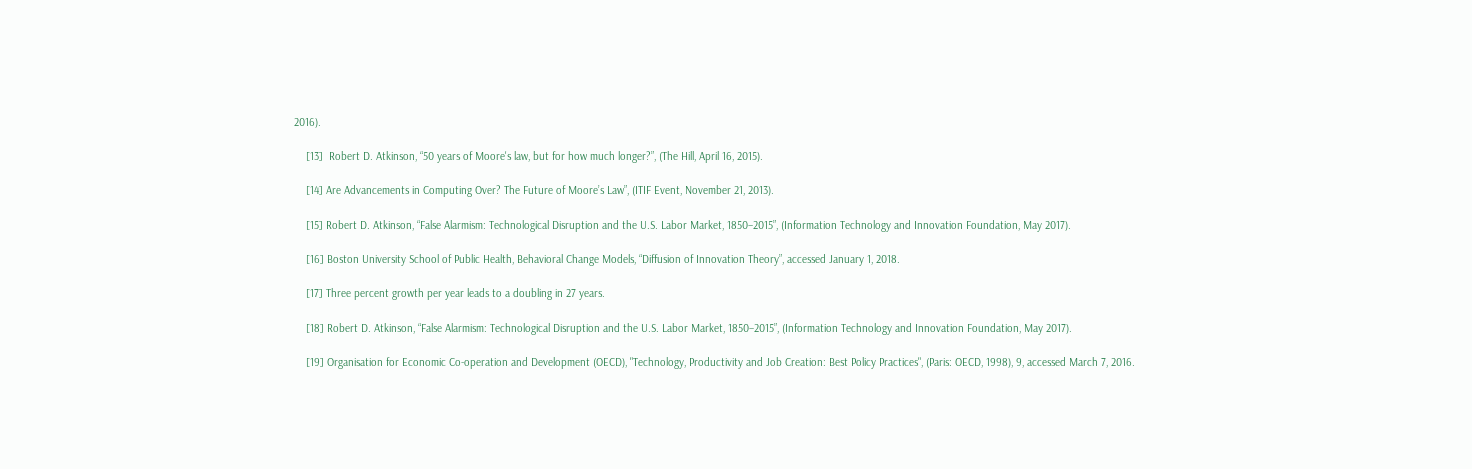2016).

    [13]  Robert D. Atkinson, “50 years of Moore's law, but for how much longer?”, (The Hill, April 16, 2015).

    [14] Are Advancements in Computing Over? The Future of Moore’s Law”, (ITIF Event, November 21, 2013).

    [15] Robert D. Atkinson, “False Alarmism: Technological Disruption and the U.S. Labor Market, 1850–2015”, (Information Technology and Innovation Foundation, May 2017).

    [16] Boston University School of Public Health, Behavioral Change Models, “Diffusion of Innovation Theory”, accessed January 1, 2018.

    [17] Three percent growth per year leads to a doubling in 27 years.

    [18] Robert D. Atkinson, “False Alarmism: Technological Disruption and the U.S. Labor Market, 1850–2015”, (Information Technology and Innovation Foundation, May 2017).

    [19] Organisation for Economic Co-operation and Development (OECD), "Technology, Productivity and Job Creation: Best Policy Practices", (Paris: OECD, 1998), 9, accessed March 7, 2016.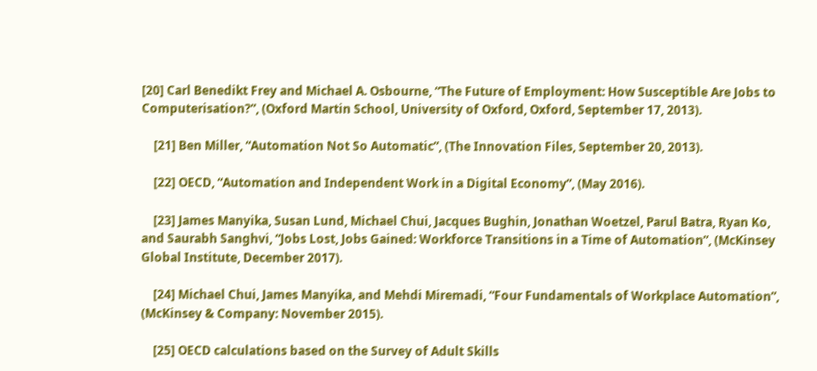[20] Carl Benedikt Frey and Michael A. Osbourne, “The Future of Employment: How Susceptible Are Jobs to Computerisation?”, (Oxford Martin School, University of Oxford, Oxford, September 17, 2013).

    [21] Ben Miller, “Automation Not So Automatic”, (The Innovation Files, September 20, 2013).

    [22] OECD, “Automation and Independent Work in a Digital Economy”, (May 2016).

    [23] James Manyika, Susan Lund, Michael Chui, Jacques Bughin, Jonathan Woetzel, Parul Batra, Ryan Ko, and Saurabh Sanghvi, “Jobs Lost, Jobs Gained: Workforce Transitions in a Time of Automation”, (McKinsey Global Institute, December 2017).

    [24] Michael Chui, James Manyika, and Mehdi Miremadi, “Four Fundamentals of Workplace Automation”, (McKinsey & Company: November 2015).

    [25] OECD calculations based on the Survey of Adult Skills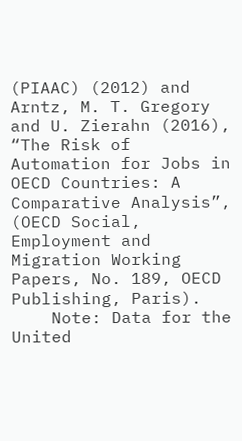(PIAAC) (2012) and Arntz, M. T. Gregory and U. Zierahn (2016), “The Risk of Automation for Jobs in OECD Countries: A Comparative Analysis”, (OECD Social, Employment and Migration Working Papers, No. 189, OECD Publishing, Paris).
    Note: Data for the United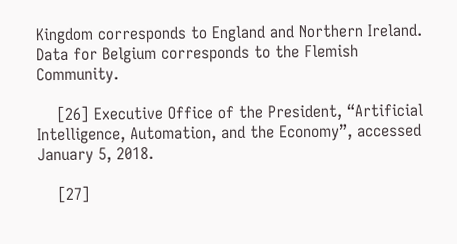Kingdom corresponds to England and Northern Ireland. Data for Belgium corresponds to the Flemish Community.

    [26] Executive Office of the President, “Artificial Intelligence, Automation, and the Economy”, accessed January 5, 2018.

    [27]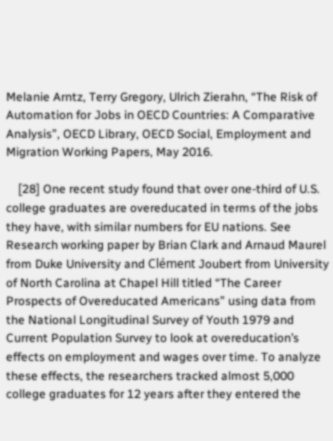Melanie Arntz, Terry Gregory, Ulrich Zierahn, “The Risk of Automation for Jobs in OECD Countries: A Comparative Analysis”, OECD Library, OECD Social, Employment and Migration Working Papers, May 2016.

    [28] One recent study found that over one-third of U.S. college graduates are overeducated in terms of the jobs they have, with similar numbers for EU nations. See Research working paper by Brian Clark and Arnaud Maurel from Duke University and Clément Joubert from University of North Carolina at Chapel Hill titled “The Career Prospects of Overeducated Americans” using data from the National Longitudinal Survey of Youth 1979 and Current Population Survey to look at overeducation’s effects on employment and wages over time. To analyze these effects, the researchers tracked almost 5,000 college graduates for 12 years after they entered the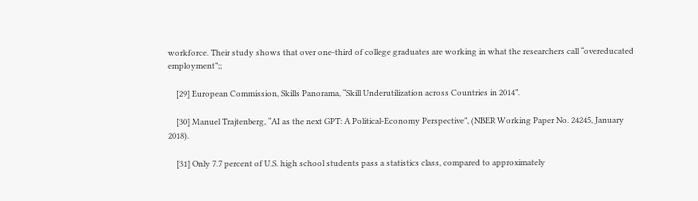workforce. Their study shows that over one-third of college graduates are working in what the researchers call “overeducated employment”;;

    [29] European Commission, Skills Panorama, “Skill Underutilization across Countries in 2014”.

    [30] Manuel Trajtenberg, “AI as the next GPT: A Political-Economy Perspective”, (NBER Working Paper No. 24245, January 2018).

    [31] Only 7.7 percent of U.S. high school students pass a statistics class, compared to approximately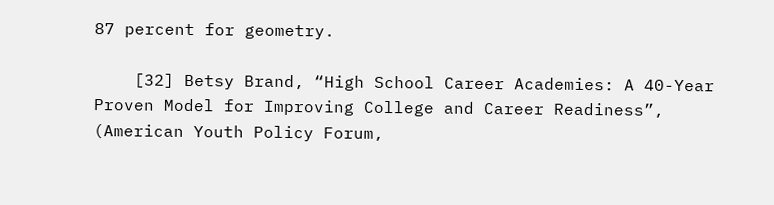87 percent for geometry.

    [32] Betsy Brand, “High School Career Academies: A 40-Year Proven Model for Improving College and Career Readiness”, (American Youth Policy Forum,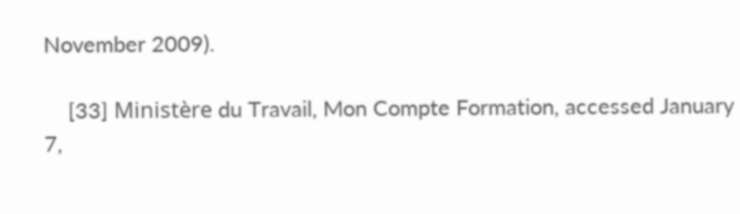November 2009).

    [33] Ministère du Travail, Mon Compte Formation, accessed January 7,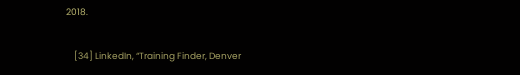2018.

    [34] LinkedIn, “Training Finder, Denver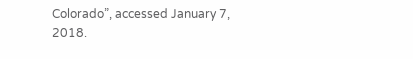Colorado”, accessed January 7, 2018.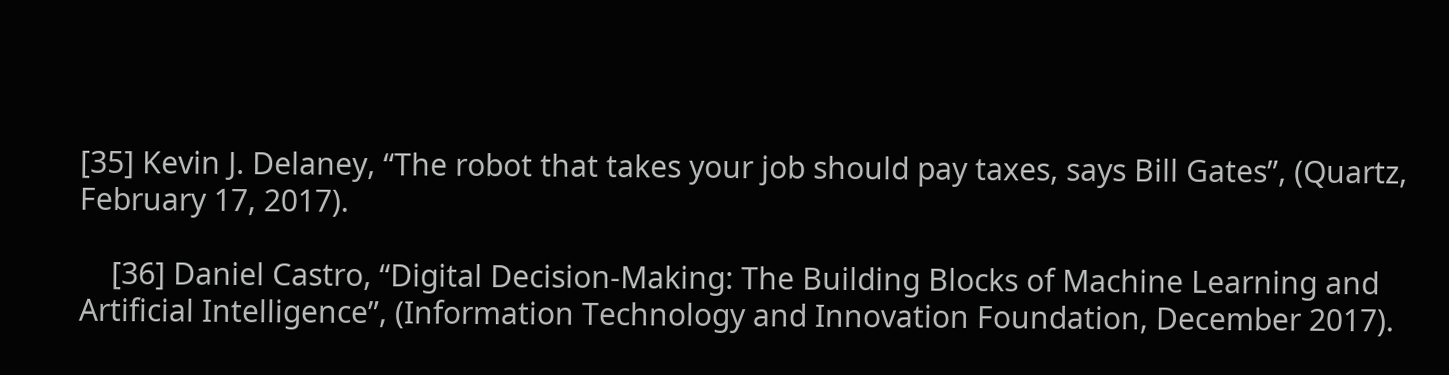[35] Kevin J. Delaney, “The robot that takes your job should pay taxes, says Bill Gates”, (Quartz, February 17, 2017).

    [36] Daniel Castro, “Digital Decision-Making: The Building Blocks of Machine Learning and Artificial Intelligence”, (Information Technology and Innovation Foundation, December 2017).